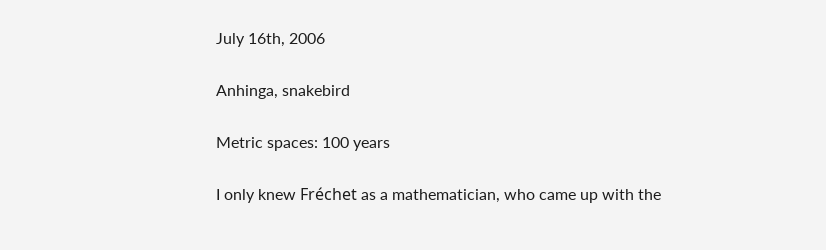July 16th, 2006

Anhinga, snakebird

Metric spaces: 100 years

I only knew Fréchet as a mathematician, who came up with the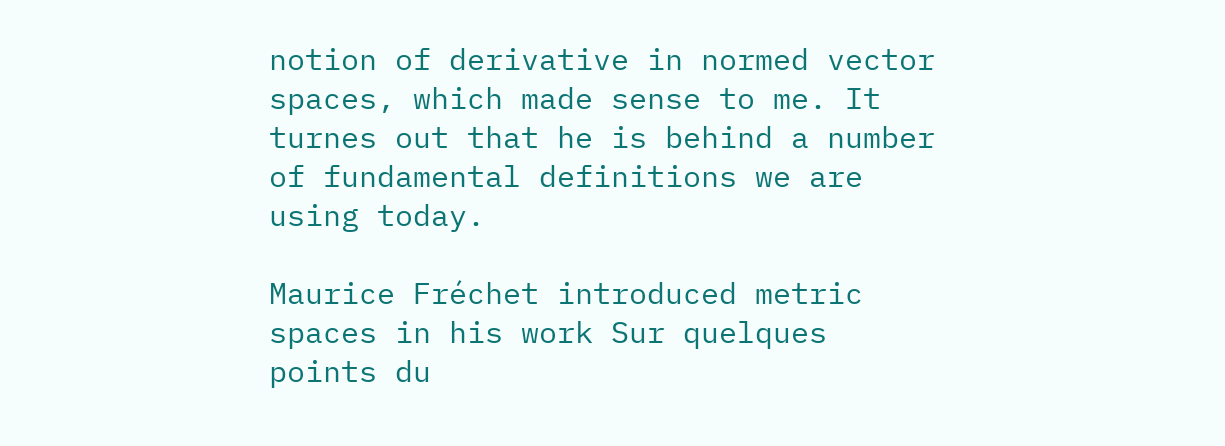notion of derivative in normed vector spaces, which made sense to me. It turnes out that he is behind a number of fundamental definitions we are using today.

Maurice Fréchet introduced metric spaces in his work Sur quelques points du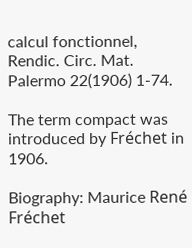calcul fonctionnel, Rendic. Circ. Mat. Palermo 22(1906) 1-74.

The term compact was introduced by Fréchet in 1906.

Biography: Maurice René Fréchet